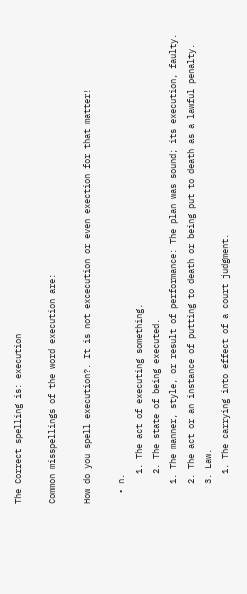The Correct spelling is: execution

Common misspellings of the word execution are:

How do you spell execution?. It is not excecution or even exection for that matter!

  • n.
      1. The act of executing something.
      2. The state of being executed.
    1. The manner, style, or result of performance: The plan was sound; its execution, faulty.
    2. The act or an instance of putting to death or being put to death as a lawful penalty.
    3. Law.
      1. The carrying into effect of a court judgment.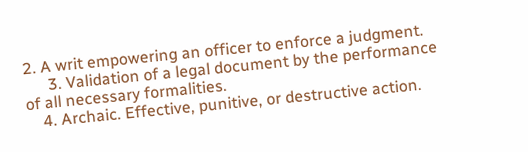2. A writ empowering an officer to enforce a judgment.
      3. Validation of a legal document by the performance of all necessary formalities.
    4. Archaic. Effective, punitive, or destructive action.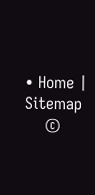• Home | Sitemap
    ©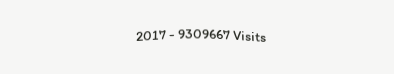2017 - 9309667 Visits